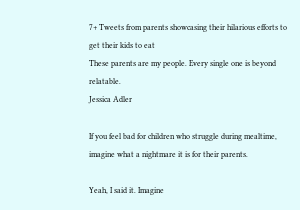7+ Tweets from parents showcasing their hilarious efforts to get their kids to eat
These parents are my people. Every single one is beyond relatable.
Jessica Adler

If you feel bad for children who struggle during mealtime, imagine what a nightmare it is for their parents.

Yeah, I said it. Imagine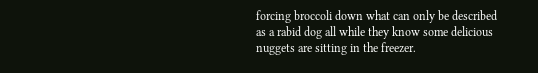forcing broccoli down what can only be described as a rabid dog all while they know some delicious nuggets are sitting in the freezer.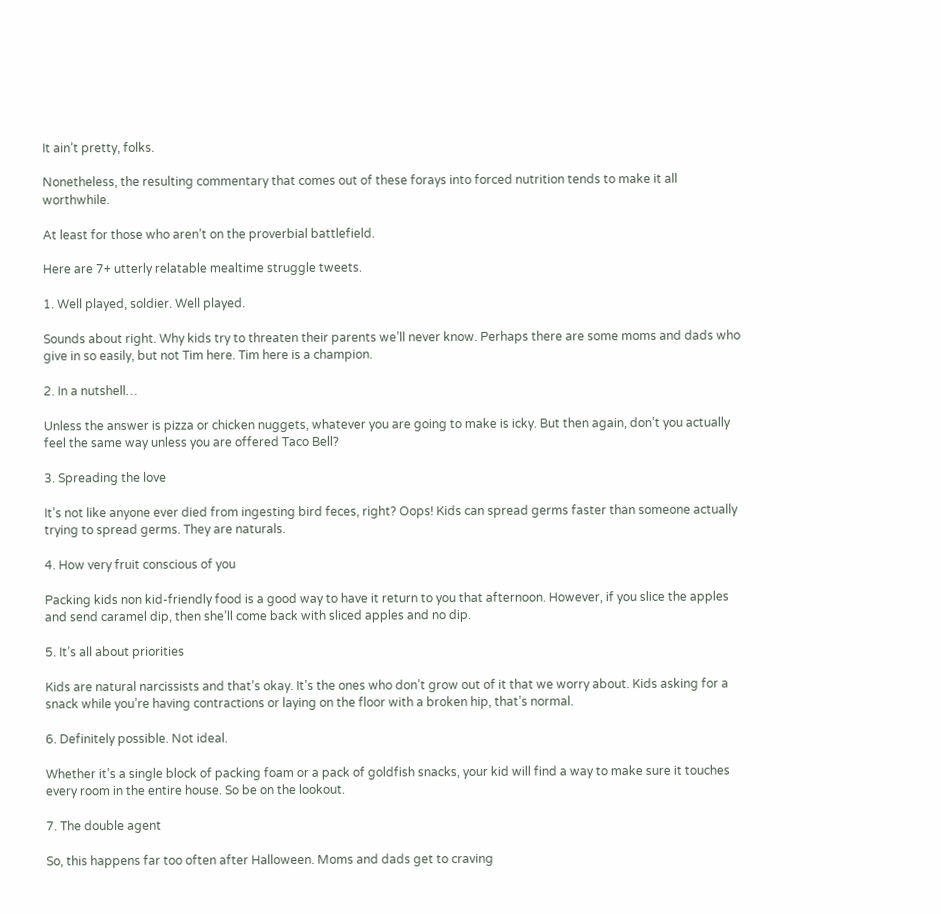It ain’t pretty, folks.

Nonetheless, the resulting commentary that comes out of these forays into forced nutrition tends to make it all worthwhile.

At least for those who aren’t on the proverbial battlefield.

Here are 7+ utterly relatable mealtime struggle tweets.

1. Well played, soldier. Well played.

Sounds about right. Why kids try to threaten their parents we’ll never know. Perhaps there are some moms and dads who give in so easily, but not Tim here. Tim here is a champion.

2. In a nutshell…

Unless the answer is pizza or chicken nuggets, whatever you are going to make is icky. But then again, don’t you actually feel the same way unless you are offered Taco Bell?

3. Spreading the love

It’s not like anyone ever died from ingesting bird feces, right? Oops! Kids can spread germs faster than someone actually trying to spread germs. They are naturals.

4. How very fruit conscious of you

Packing kids non kid-friendly food is a good way to have it return to you that afternoon. However, if you slice the apples and send caramel dip, then she’ll come back with sliced apples and no dip.

5. It’s all about priorities

Kids are natural narcissists and that’s okay. It’s the ones who don’t grow out of it that we worry about. Kids asking for a snack while you’re having contractions or laying on the floor with a broken hip, that’s normal.

6. Definitely possible. Not ideal.

Whether it’s a single block of packing foam or a pack of goldfish snacks, your kid will find a way to make sure it touches every room in the entire house. So be on the lookout.

7. The double agent

So, this happens far too often after Halloween. Moms and dads get to craving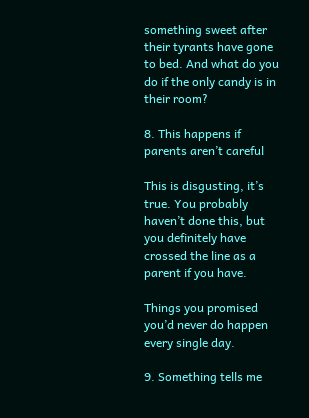something sweet after their tyrants have gone to bed. And what do you do if the only candy is in their room?

8. This happens if parents aren’t careful

This is disgusting, it’s true. You probably haven’t done this, but you definitely have crossed the line as a parent if you have.

Things you promised you’d never do happen every single day.

9. Something tells me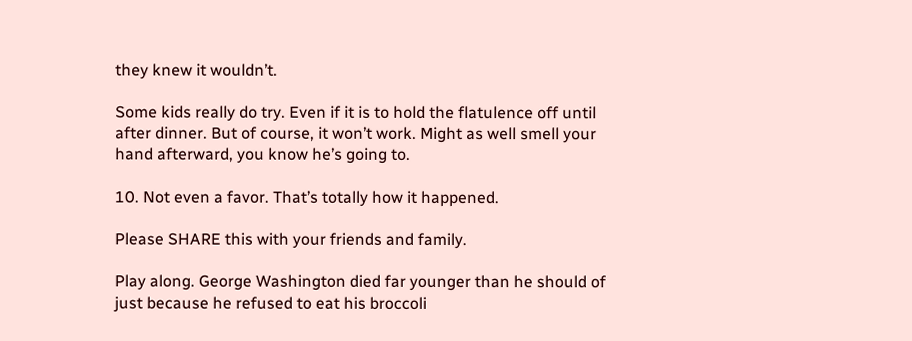they knew it wouldn’t.

Some kids really do try. Even if it is to hold the flatulence off until after dinner. But of course, it won’t work. Might as well smell your hand afterward, you know he’s going to.

10. Not even a favor. That’s totally how it happened.

Please SHARE this with your friends and family.

Play along. George Washington died far younger than he should of just because he refused to eat his broccoli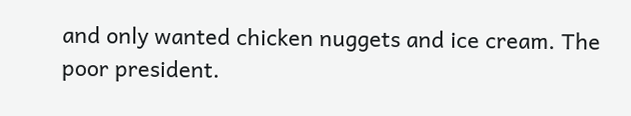and only wanted chicken nuggets and ice cream. The poor president.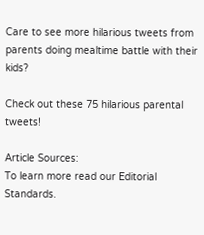Care to see more hilarious tweets from parents doing mealtime battle with their kids?

Check out these 75 hilarious parental tweets!

Article Sources:
To learn more read our Editorial Standards.